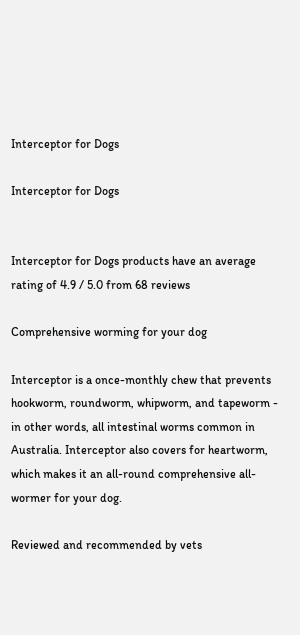Interceptor for Dogs

Interceptor for Dogs


Interceptor for Dogs products have an average rating of 4.9 / 5.0 from 68 reviews

Comprehensive worming for your dog

Interceptor is a once-monthly chew that prevents hookworm, roundworm, whipworm, and tapeworm - in other words, all intestinal worms common in Australia. Interceptor also covers for heartworm, which makes it an all-round comprehensive all-wormer for your dog.

Reviewed and recommended by vets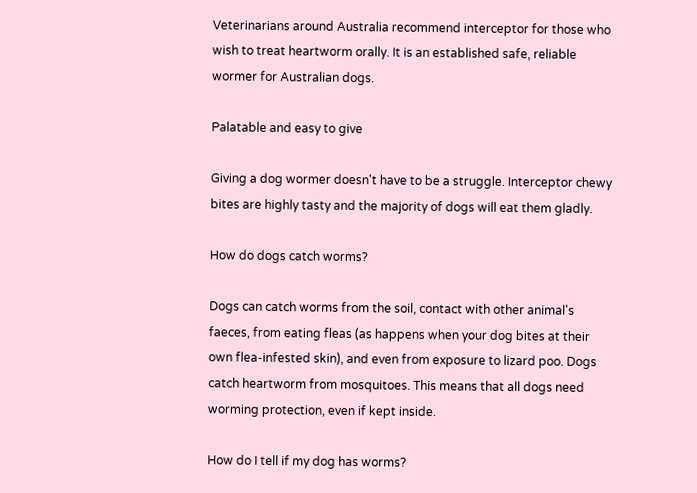Veterinarians around Australia recommend interceptor for those who wish to treat heartworm orally. It is an established safe, reliable wormer for Australian dogs.

Palatable and easy to give

Giving a dog wormer doesn't have to be a struggle. Interceptor chewy bites are highly tasty and the majority of dogs will eat them gladly.

How do dogs catch worms?

Dogs can catch worms from the soil, contact with other animal's faeces, from eating fleas (as happens when your dog bites at their own flea-infested skin), and even from exposure to lizard poo. Dogs catch heartworm from mosquitoes. This means that all dogs need worming protection, even if kept inside.

How do I tell if my dog has worms?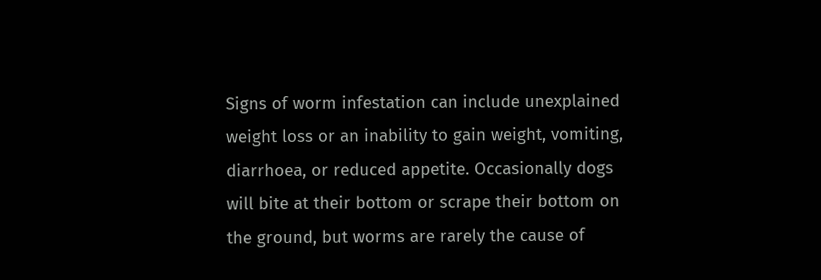Signs of worm infestation can include unexplained weight loss or an inability to gain weight, vomiting, diarrhoea, or reduced appetite. Occasionally dogs will bite at their bottom or scrape their bottom on the ground, but worms are rarely the cause of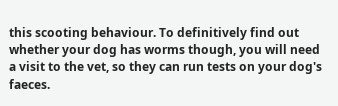this scooting behaviour. To definitively find out whether your dog has worms though, you will need a visit to the vet, so they can run tests on your dog's faeces.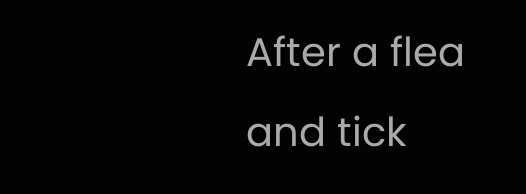After a flea and tick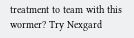treatment to team with this wormer? Try Nexgard